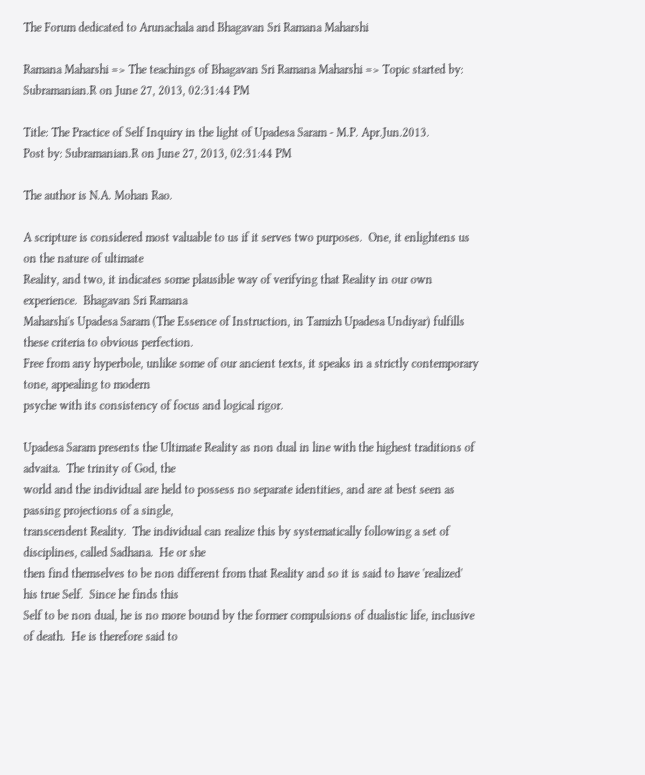The Forum dedicated to Arunachala and Bhagavan Sri Ramana Maharshi

Ramana Maharshi => The teachings of Bhagavan Sri Ramana Maharshi => Topic started by: Subramanian.R on June 27, 2013, 02:31:44 PM

Title: The Practice of Self Inquiry in the light of Upadesa Saram - M.P. Apr.Jun.2013.
Post by: Subramanian.R on June 27, 2013, 02:31:44 PM

The author is N.A. Mohan Rao.

A scripture is considered most valuable to us if it serves two purposes.  One, it enlightens us on the nature of ultimate
Reality, and two, it indicates some plausible way of verifying that Reality in our own experience.  Bhagavan Sri Ramana
Maharshi's Upadesa Saram (The Essence of Instruction, in Tamizh Upadesa Undiyar) fulfills these criteria to obvious perfection.
Free from any hyperbole, unlike some of our ancient texts, it speaks in a strictly contemporary tone, appealing to modern
psyche with its consistency of focus and logical rigor.

Upadesa Saram presents the Ultimate Reality as non dual in line with the highest traditions of advaita.  The trinity of God, the
world and the individual are held to possess no separate identities, and are at best seen as passing projections of a single,
transcendent Reality.  The individual can realize this by systematically following a set of disciplines, called Sadhana.  He or she
then find themselves to be non different from that Reality and so it is said to have 'realized' his true Self.  Since he finds this
Self to be non dual, he is no more bound by the former compulsions of dualistic life, inclusive of death.  He is therefore said to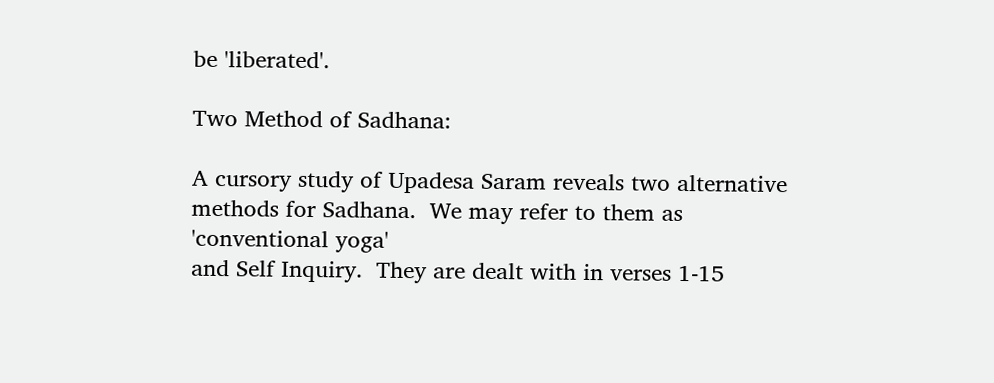be 'liberated'.

Two Method of Sadhana:

A cursory study of Upadesa Saram reveals two alternative methods for Sadhana.  We may refer to them as 'conventional yoga'
and Self Inquiry.  They are dealt with in verses 1-15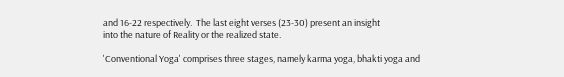and 16-22 respectively.  The last eight verses (23-30) present an insight
into the nature of Reality or the realized state.

'Conventional Yoga' comprises three stages, namely karma yoga, bhakti yoga and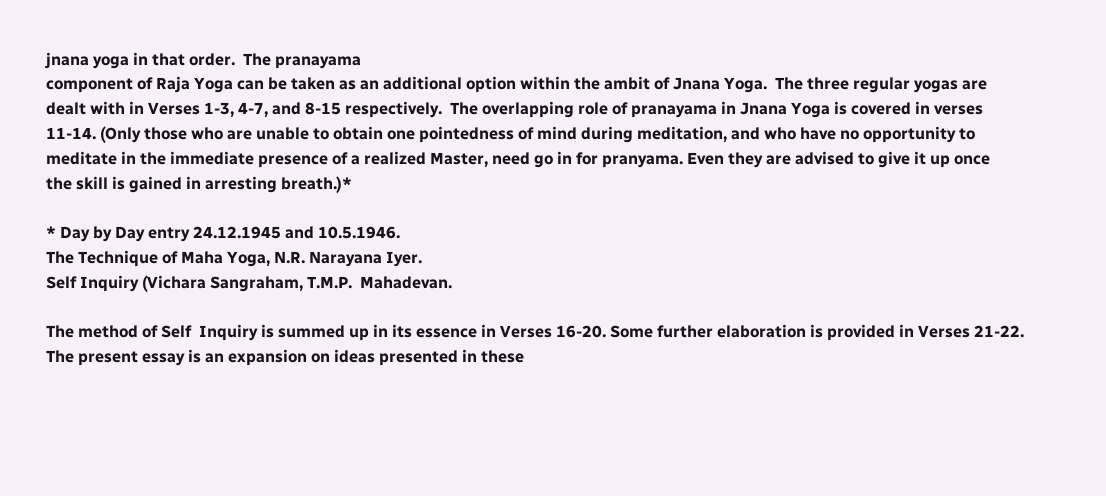jnana yoga in that order.  The pranayama
component of Raja Yoga can be taken as an additional option within the ambit of Jnana Yoga.  The three regular yogas are
dealt with in Verses 1-3, 4-7, and 8-15 respectively.  The overlapping role of pranayama in Jnana Yoga is covered in verses
11-14. (Only those who are unable to obtain one pointedness of mind during meditation, and who have no opportunity to
meditate in the immediate presence of a realized Master, need go in for pranyama. Even they are advised to give it up once
the skill is gained in arresting breath.)*

* Day by Day entry 24.12.1945 and 10.5.1946.
The Technique of Maha Yoga, N.R. Narayana Iyer.
Self Inquiry (Vichara Sangraham, T.M.P.  Mahadevan.

The method of Self  Inquiry is summed up in its essence in Verses 16-20. Some further elaboration is provided in Verses 21-22.
The present essay is an expansion on ideas presented in these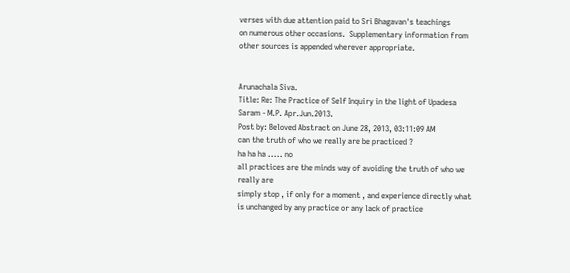verses with due attention paid to Sri Bhagavan's teachings
on numerous other occasions.  Supplementary information from other sources is appended wherever appropriate.


Arunachala Siva.
Title: Re: The Practice of Self Inquiry in the light of Upadesa Saram - M.P. Apr.Jun.2013.
Post by: Beloved Abstract on June 28, 2013, 03:11:09 AM
can the truth of who we really are be practiced ?
ha ha ha ..... no
all practices are the minds way of avoiding the truth of who we really are
simply stop , if only for a moment , and experience directly what is unchanged by any practice or any lack of practice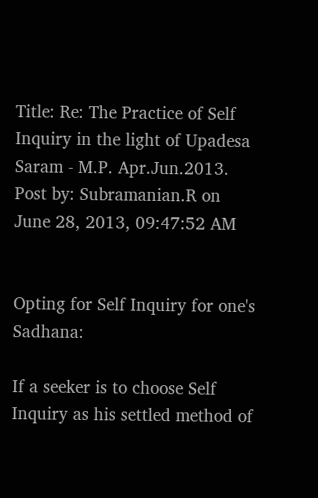Title: Re: The Practice of Self Inquiry in the light of Upadesa Saram - M.P. Apr.Jun.2013.
Post by: Subramanian.R on June 28, 2013, 09:47:52 AM


Opting for Self Inquiry for one's Sadhana:

If a seeker is to choose Self Inquiry as his settled method of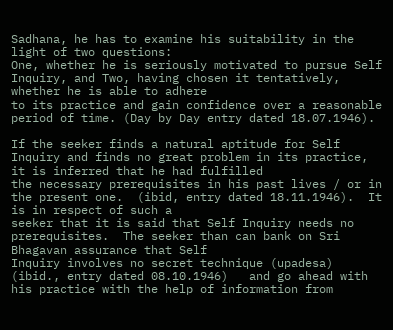Sadhana, he has to examine his suitability in the light of two questions:
One, whether he is seriously motivated to pursue Self Inquiry, and Two, having chosen it tentatively, whether he is able to adhere
to its practice and gain confidence over a reasonable period of time. (Day by Day entry dated 18.07.1946).

If the seeker finds a natural aptitude for Self Inquiry and finds no great problem in its practice, it is inferred that he had fulfilled
the necessary prerequisites in his past lives / or in the present one.  (ibid, entry dated 18.11.1946).  It is in respect of such a
seeker that it is said that Self Inquiry needs no prerequisites.  The seeker than can bank on Sri Bhagavan assurance that Self
Inquiry involves no secret technique (upadesa) (ibid., entry dated 08.10.1946)   and go ahead with his practice with the help of information from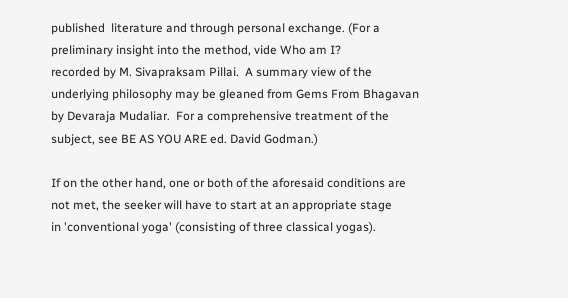published  literature and through personal exchange. (For a preliminary insight into the method, vide Who am I?
recorded by M. Sivapraksam Pillai.  A summary view of the underlying philosophy may be gleaned from Gems From Bhagavan
by Devaraja Mudaliar.  For a comprehensive treatment of the subject, see BE AS YOU ARE ed. David Godman.)

If on the other hand, one or both of the aforesaid conditions are not met, the seeker will have to start at an appropriate stage
in 'conventional yoga' (consisting of three classical yogas).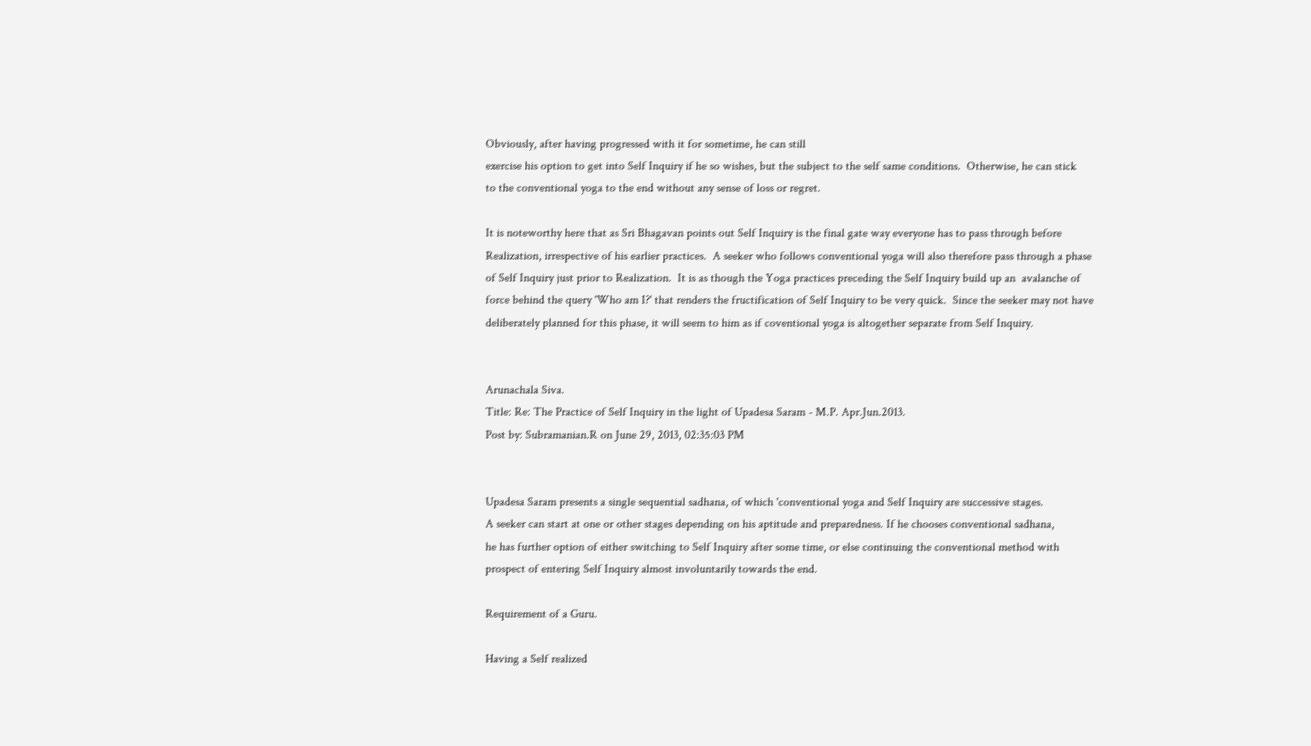Obviously, after having progressed with it for sometime, he can still
exercise his option to get into Self Inquiry if he so wishes, but the subject to the self same conditions.  Otherwise, he can stick
to the conventional yoga to the end without any sense of loss or regret.

It is noteworthy here that as Sri Bhagavan points out Self Inquiry is the final gate way everyone has to pass through before
Realization, irrespective of his earlier practices.  A seeker who follows conventional yoga will also therefore pass through a phase
of Self Inquiry just prior to Realization.  It is as though the Yoga practices preceding the Self Inquiry build up an  avalanche of
force behind the query 'Who am I?' that renders the fructification of Self Inquiry to be very quick.  Since the seeker may not have
deliberately planned for this phase, it will seem to him as if coventional yoga is altogether separate from Self Inquiry.


Arunachala Siva.
Title: Re: The Practice of Self Inquiry in the light of Upadesa Saram - M.P. Apr.Jun.2013.
Post by: Subramanian.R on June 29, 2013, 02:35:03 PM


Upadesa Saram presents a single sequential sadhana, of which 'conventional yoga and Self Inquiry are successive stages.
A seeker can start at one or other stages depending on his aptitude and preparedness. If he chooses conventional sadhana,
he has further option of either switching to Self Inquiry after some time, or else continuing the conventional method with
prospect of entering Self Inquiry almost involuntarily towards the end.

Requirement of a Guru.

Having a Self realized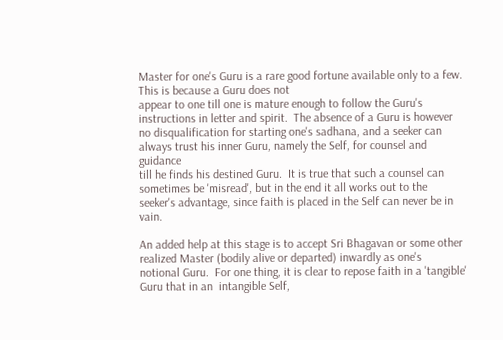Master for one's Guru is a rare good fortune available only to a few.  This is because a Guru does not
appear to one till one is mature enough to follow the Guru's instructions in letter and spirit.  The absence of a Guru is however
no disqualification for starting one's sadhana, and a seeker can always trust his inner Guru, namely the Self, for counsel and guidance
till he finds his destined Guru.  It is true that such a counsel can sometimes be 'misread', but in the end it all works out to the
seeker's advantage, since faith is placed in the Self can never be in vain.

An added help at this stage is to accept Sri Bhagavan or some other realized Master (bodily alive or departed) inwardly as one's
notional Guru.  For one thing, it is clear to repose faith in a 'tangible' Guru that in an  intangible Self,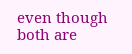even though both are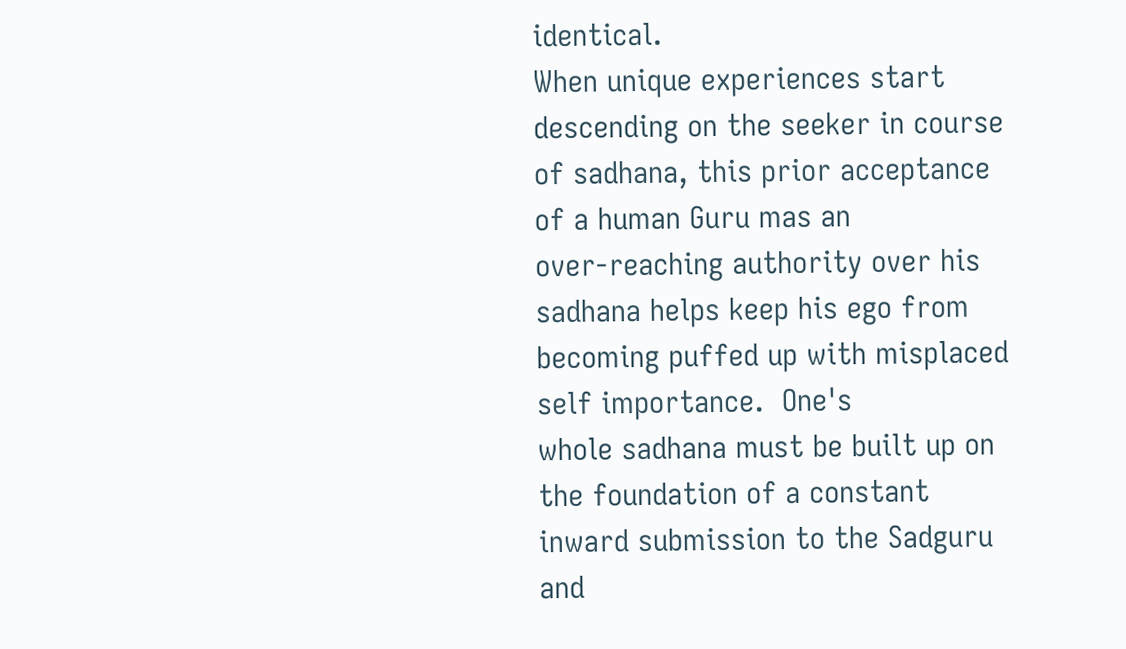identical.
When unique experiences start descending on the seeker in course of sadhana, this prior acceptance of a human Guru mas an
over-reaching authority over his sadhana helps keep his ego from becoming puffed up with misplaced self importance.  One's
whole sadhana must be built up on the foundation of a constant inward submission to the Sadguru and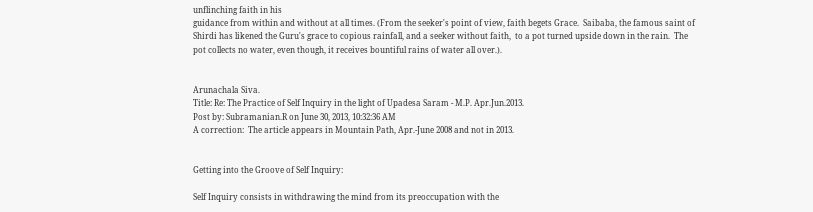unflinching faith in his
guidance from within and without at all times. (From the seeker's point of view, faith begets Grace.  Saibaba, the famous saint of
Shirdi has likened the Guru's grace to copious rainfall, and a seeker without faith,  to a pot turned upside down in the rain.  The
pot collects no water, even though, it receives bountiful rains of water all over.).


Arunachala Siva.
Title: Re: The Practice of Self Inquiry in the light of Upadesa Saram - M.P. Apr.Jun.2013.
Post by: Subramanian.R on June 30, 2013, 10:32:36 AM
A correction:  The article appears in Mountain Path, Apr.-June 2008 and not in 2013.


Getting into the Groove of Self Inquiry:

Self Inquiry consists in withdrawing the mind from its preoccupation with the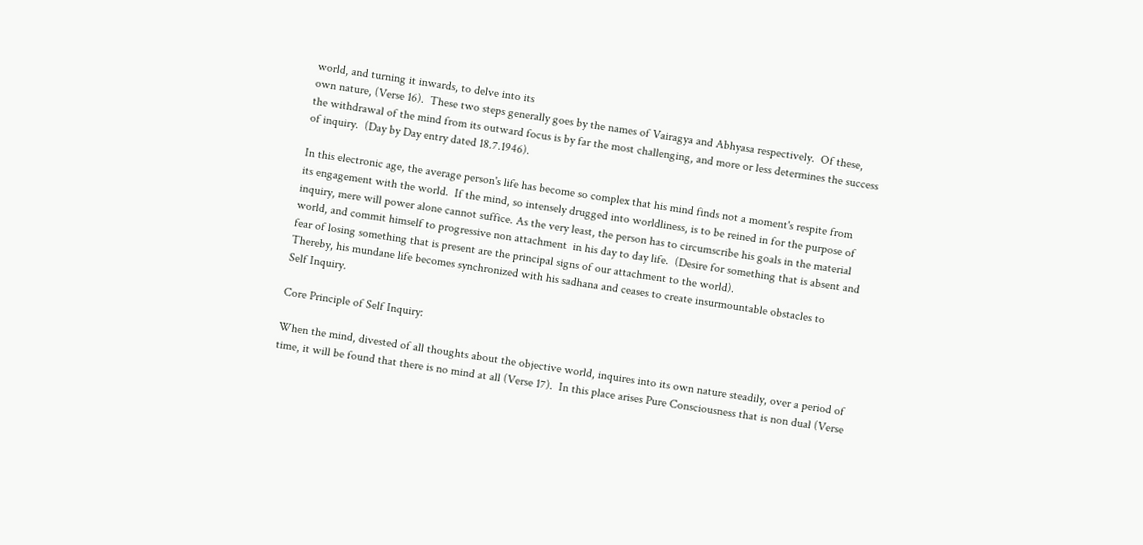world, and turning it inwards, to delve into its
own nature, (Verse 16).  These two steps generally goes by the names of Vairagya and Abhyasa respectively.  Of these,
the withdrawal of the mind from its outward focus is by far the most challenging, and more or less determines the success
of inquiry.  (Day by Day entry dated 18.7.1946).

In this electronic age, the average person's life has become so complex that his mind finds not a moment's respite from
its engagement with the world.  If the mind, so intensely drugged into worldliness, is to be reined in for the purpose of
inquiry, mere will power alone cannot suffice. As the very least, the person has to circumscribe his goals in the material
world, and commit himself to progressive non attachment  in his day to day life.  (Desire for something that is absent and
fear of losing something that is present are the principal signs of our attachment to the world).
Thereby, his mundane life becomes synchronized with his sadhana and ceases to create insurmountable obstacles to
Self Inquiry.

Core Principle of Self Inquiry:

When the mind, divested of all thoughts about the objective world, inquires into its own nature steadily, over a period of
time, it will be found that there is no mind at all (Verse 17).  In this place arises Pure Consciousness that is non dual (Verse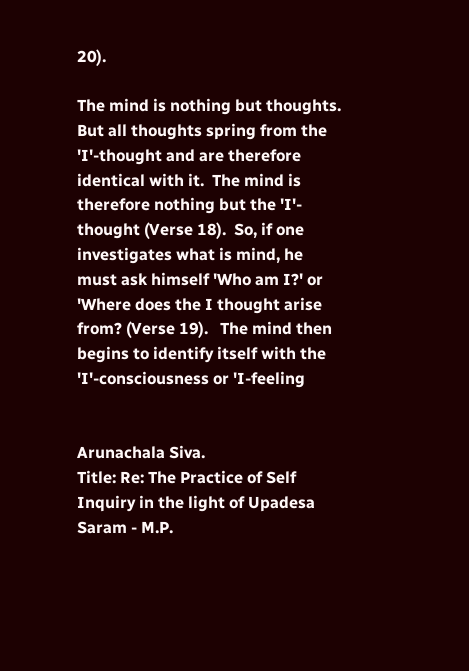20).

The mind is nothing but thoughts.  But all thoughts spring from the 'I'-thought and are therefore identical with it.  The mind is
therefore nothing but the 'I'- thought (Verse 18).  So, if one investigates what is mind, he must ask himself 'Who am I?' or
'Where does the I thought arise from? (Verse 19).   The mind then begins to identify itself with the 'I'-consciousness or 'I-feeling


Arunachala Siva.
Title: Re: The Practice of Self Inquiry in the light of Upadesa Saram - M.P.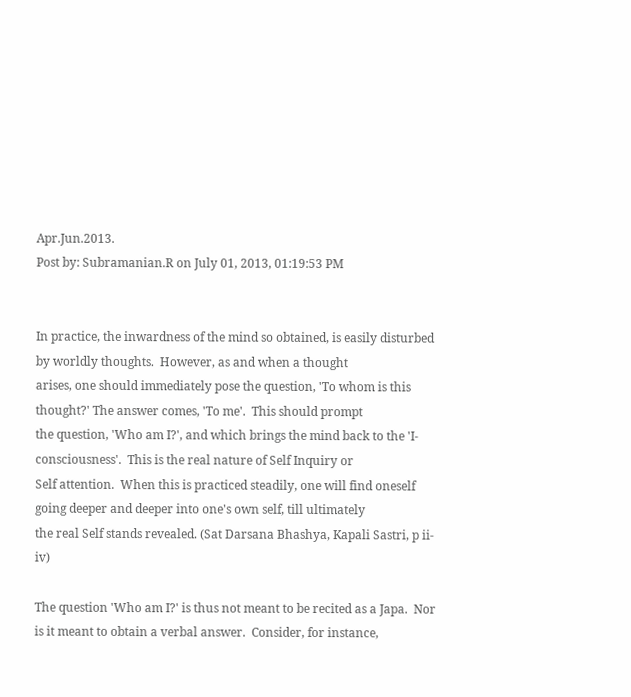Apr.Jun.2013.
Post by: Subramanian.R on July 01, 2013, 01:19:53 PM


In practice, the inwardness of the mind so obtained, is easily disturbed by worldly thoughts.  However, as and when a thought
arises, one should immediately pose the question, 'To whom is this thought?' The answer comes, 'To me'.  This should prompt
the question, 'Who am I?', and which brings the mind back to the 'I-consciousness'.  This is the real nature of Self Inquiry or
Self attention.  When this is practiced steadily, one will find oneself going deeper and deeper into one's own self, till ultimately
the real Self stands revealed. (Sat Darsana Bhashya, Kapali Sastri, p ii-iv)

The question 'Who am I?' is thus not meant to be recited as a Japa.  Nor is it meant to obtain a verbal answer.  Consider, for instance,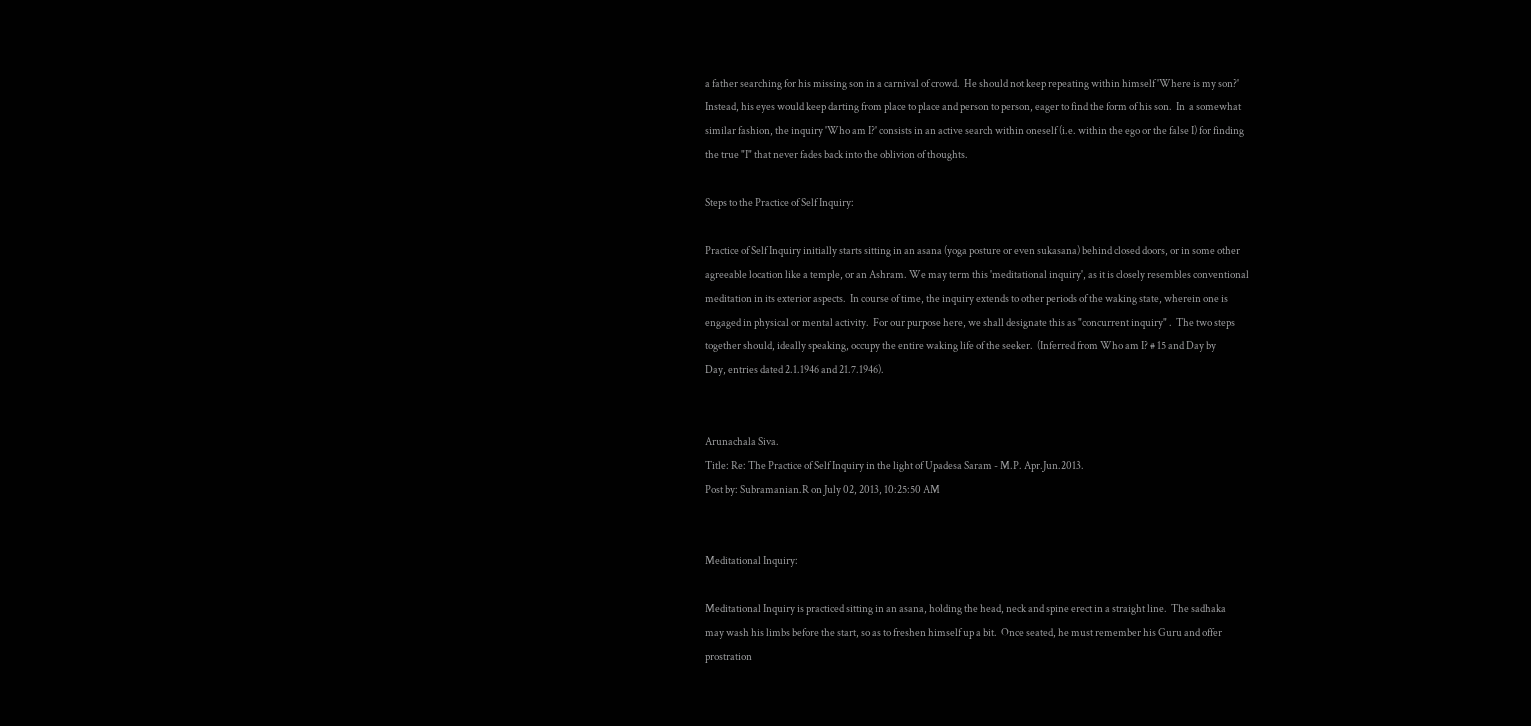a father searching for his missing son in a carnival of crowd.  He should not keep repeating within himself 'Where is my son?'
Instead, his eyes would keep darting from place to place and person to person, eager to find the form of his son.  In  a somewhat
similar fashion, the inquiry 'Who am I?' consists in an active search within oneself (i.e. within the ego or the false I) for finding
the true "I" that never fades back into the oblivion of thoughts.

Steps to the Practice of Self Inquiry:

Practice of Self Inquiry initially starts sitting in an asana (yoga posture or even sukasana) behind closed doors, or in some other
agreeable location like a temple, or an Ashram. We may term this 'meditational inquiry', as it is closely resembles conventional
meditation in its exterior aspects.  In course of time, the inquiry extends to other periods of the waking state, wherein one is
engaged in physical or mental activity.  For our purpose here, we shall designate this as "concurrent inquiry" .  The two steps
together should, ideally speaking, occupy the entire waking life of the seeker.  (Inferred from Who am I? # 15 and Day by
Day, entries dated 2.1.1946 and 21.7.1946).


Arunachala Siva.
Title: Re: The Practice of Self Inquiry in the light of Upadesa Saram - M.P. Apr.Jun.2013.
Post by: Subramanian.R on July 02, 2013, 10:25:50 AM


Meditational Inquiry:

Meditational Inquiry is practiced sitting in an asana, holding the head, neck and spine erect in a straight line.  The sadhaka
may wash his limbs before the start, so as to freshen himself up a bit.  Once seated, he must remember his Guru and offer
prostration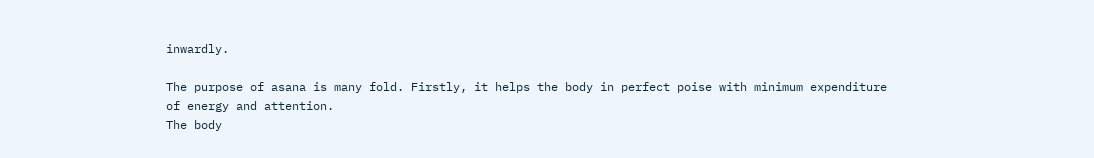inwardly.

The purpose of asana is many fold. Firstly, it helps the body in perfect poise with minimum expenditure of energy and attention.
The body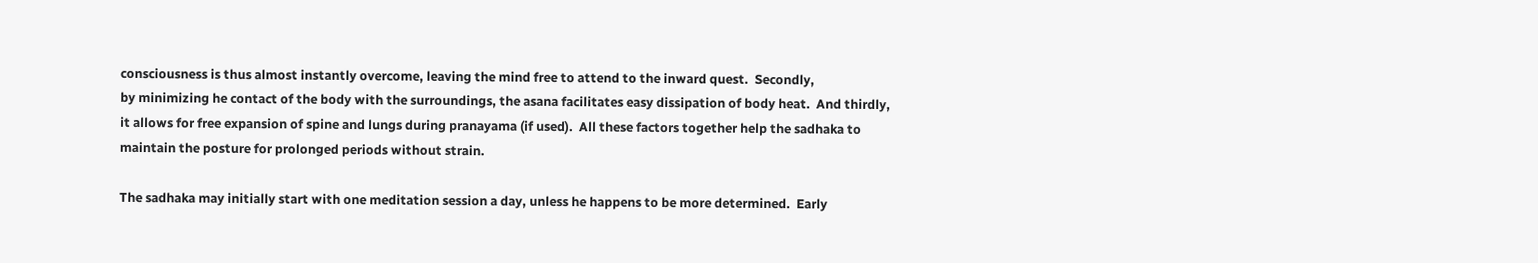consciousness is thus almost instantly overcome, leaving the mind free to attend to the inward quest.  Secondly,
by minimizing he contact of the body with the surroundings, the asana facilitates easy dissipation of body heat.  And thirdly,
it allows for free expansion of spine and lungs during pranayama (if used).  All these factors together help the sadhaka to
maintain the posture for prolonged periods without strain.

The sadhaka may initially start with one meditation session a day, unless he happens to be more determined.  Early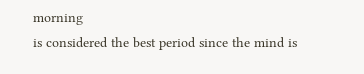morning
is considered the best period since the mind is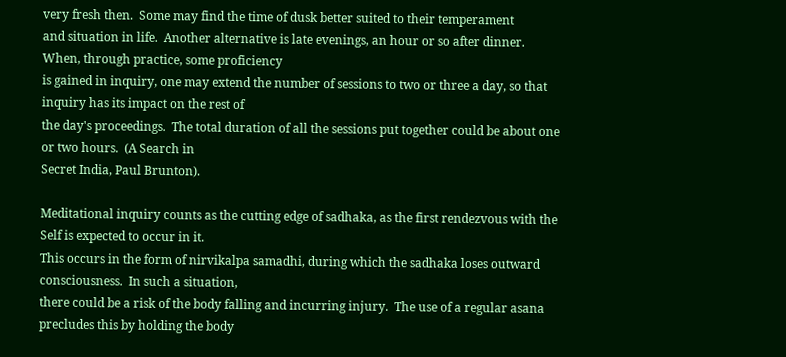very fresh then.  Some may find the time of dusk better suited to their temperament
and situation in life.  Another alternative is late evenings, an hour or so after dinner.  When, through practice, some proficiency
is gained in inquiry, one may extend the number of sessions to two or three a day, so that inquiry has its impact on the rest of
the day's proceedings.  The total duration of all the sessions put together could be about one or two hours.  (A Search in
Secret India, Paul Brunton).

Meditational inquiry counts as the cutting edge of sadhaka, as the first rendezvous with the Self is expected to occur in it.
This occurs in the form of nirvikalpa samadhi, during which the sadhaka loses outward consciousness.  In such a situation,
there could be a risk of the body falling and incurring injury.  The use of a regular asana precludes this by holding the body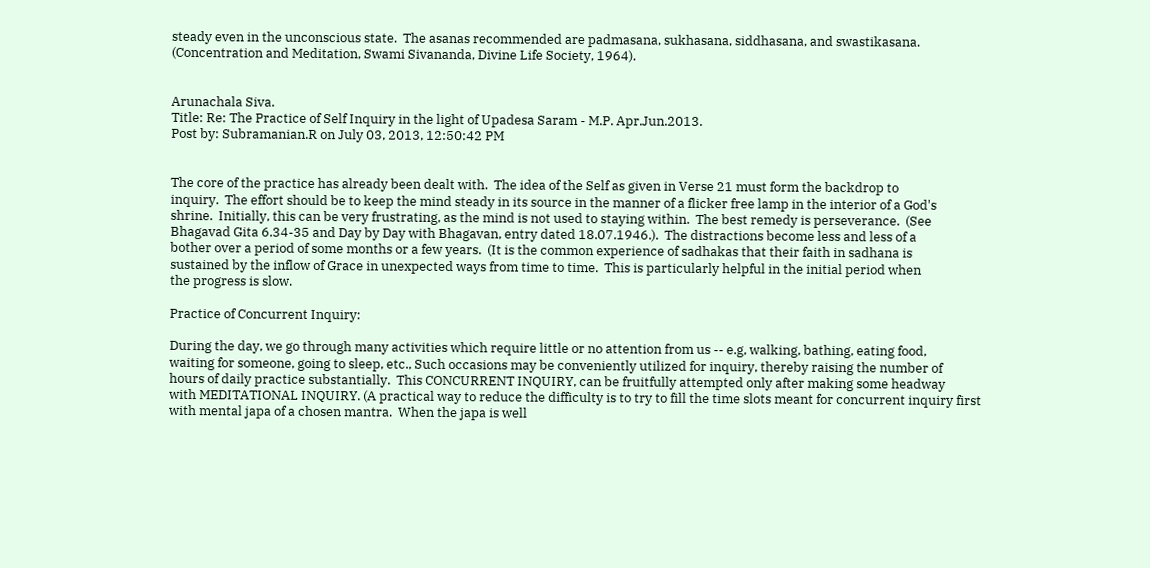steady even in the unconscious state.  The asanas recommended are padmasana, sukhasana, siddhasana, and swastikasana.
(Concentration and Meditation, Swami Sivananda, Divine Life Society, 1964).


Arunachala Siva.
Title: Re: The Practice of Self Inquiry in the light of Upadesa Saram - M.P. Apr.Jun.2013.
Post by: Subramanian.R on July 03, 2013, 12:50:42 PM


The core of the practice has already been dealt with.  The idea of the Self as given in Verse 21 must form the backdrop to
inquiry.  The effort should be to keep the mind steady in its source in the manner of a flicker free lamp in the interior of a God's
shrine.  Initially, this can be very frustrating, as the mind is not used to staying within.  The best remedy is perseverance.  (See
Bhagavad Gita 6.34-35 and Day by Day with Bhagavan, entry dated 18.07.1946.).  The distractions become less and less of a
bother over a period of some months or a few years.  (It is the common experience of sadhakas that their faith in sadhana is
sustained by the inflow of Grace in unexpected ways from time to time.  This is particularly helpful in the initial period when
the progress is slow.

Practice of Concurrent Inquiry:

During the day, we go through many activities which require little or no attention from us -- e.g, walking, bathing, eating food,
waiting for someone, going to sleep, etc., Such occasions may be conveniently utilized for inquiry, thereby raising the number of
hours of daily practice substantially.  This CONCURRENT INQUIRY, can be fruitfully attempted only after making some headway
with MEDITATIONAL INQUIRY. (A practical way to reduce the difficulty is to try to fill the time slots meant for concurrent inquiry first
with mental japa of a chosen mantra.  When the japa is well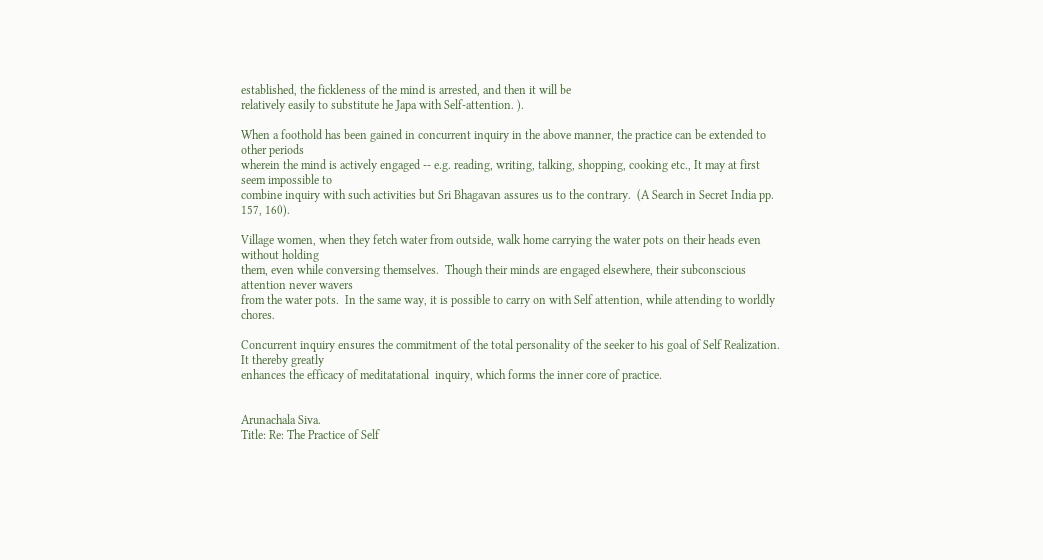established, the fickleness of the mind is arrested, and then it will be
relatively easily to substitute he Japa with Self-attention. ).

When a foothold has been gained in concurrent inquiry in the above manner, the practice can be extended to other periods
wherein the mind is actively engaged -- e.g. reading, writing, talking, shopping, cooking etc., It may at first seem impossible to
combine inquiry with such activities but Sri Bhagavan assures us to the contrary.  (A Search in Secret India pp. 157, 160).

Village women, when they fetch water from outside, walk home carrying the water pots on their heads even without holding
them, even while conversing themselves.  Though their minds are engaged elsewhere, their subconscious attention never wavers
from the water pots.  In the same way, it is possible to carry on with Self attention, while attending to worldly chores.

Concurrent inquiry ensures the commitment of the total personality of the seeker to his goal of Self Realization. It thereby greatly
enhances the efficacy of meditatational  inquiry, which forms the inner core of practice.


Arunachala Siva.
Title: Re: The Practice of Self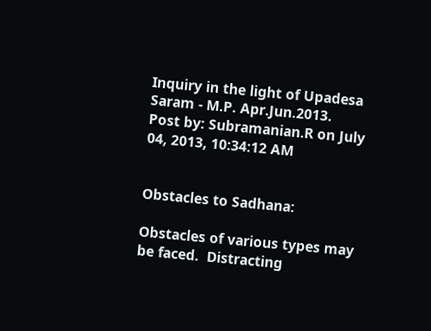Inquiry in the light of Upadesa Saram - M.P. Apr.Jun.2013.
Post by: Subramanian.R on July 04, 2013, 10:34:12 AM


Obstacles to Sadhana:

Obstacles of various types may be faced.  Distracting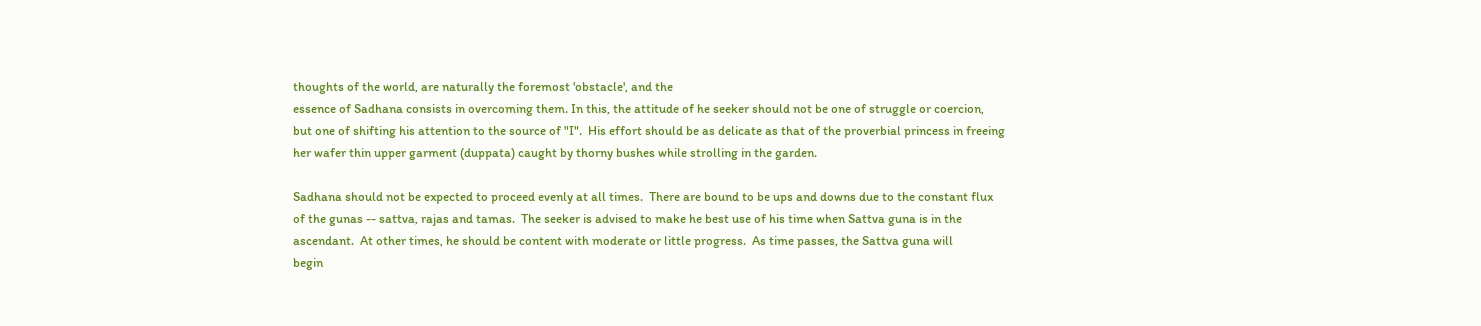thoughts of the world, are naturally the foremost 'obstacle', and the
essence of Sadhana consists in overcoming them. In this, the attitude of he seeker should not be one of struggle or coercion,
but one of shifting his attention to the source of "I".  His effort should be as delicate as that of the proverbial princess in freeing
her wafer thin upper garment (duppata) caught by thorny bushes while strolling in the garden.

Sadhana should not be expected to proceed evenly at all times.  There are bound to be ups and downs due to the constant flux
of the gunas -- sattva, rajas and tamas.  The seeker is advised to make he best use of his time when Sattva guna is in the
ascendant.  At other times, he should be content with moderate or little progress.  As time passes, the Sattva guna will
begin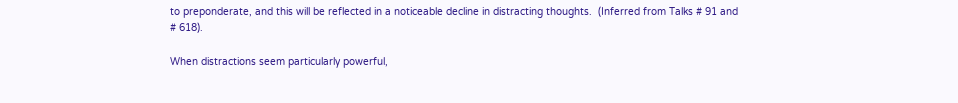to preponderate, and this will be reflected in a noticeable decline in distracting thoughts.  (Inferred from Talks # 91 and
# 618).

When distractions seem particularly powerful,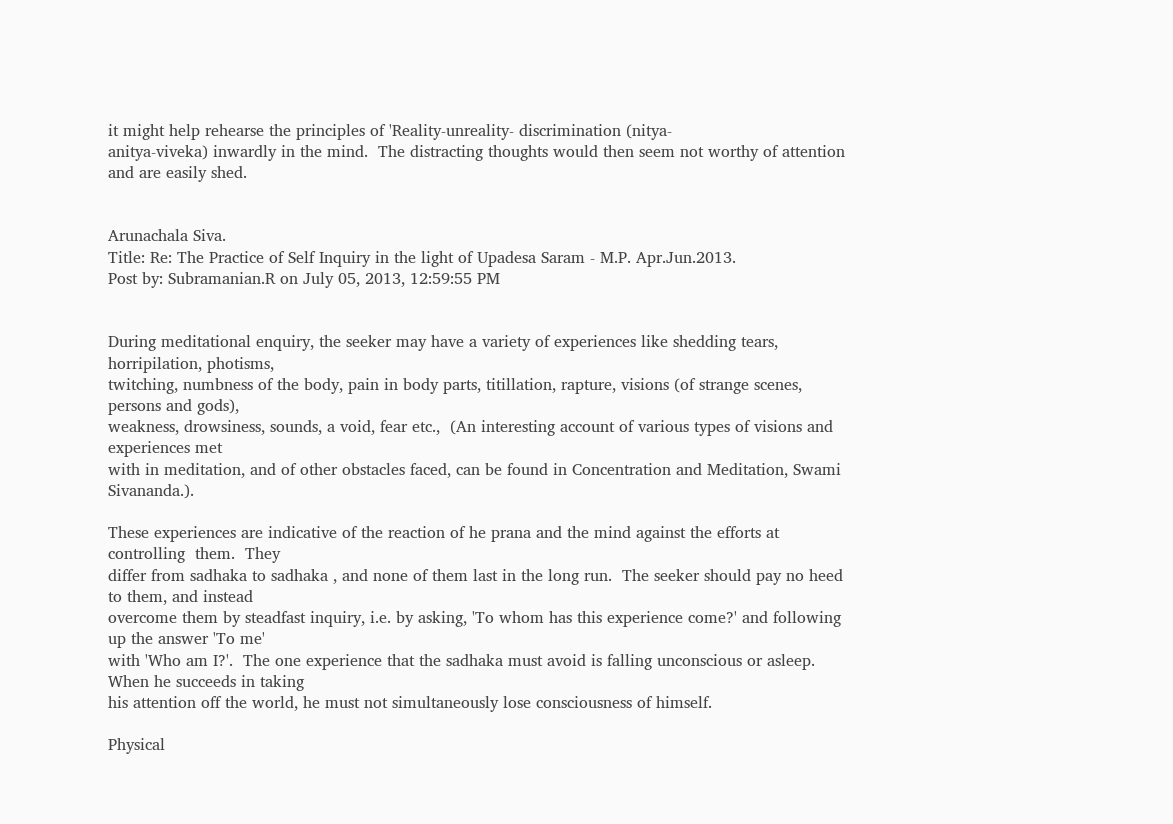it might help rehearse the principles of 'Reality-unreality- discrimination (nitya-
anitya-viveka) inwardly in the mind.  The distracting thoughts would then seem not worthy of attention and are easily shed.


Arunachala Siva.
Title: Re: The Practice of Self Inquiry in the light of Upadesa Saram - M.P. Apr.Jun.2013.
Post by: Subramanian.R on July 05, 2013, 12:59:55 PM


During meditational enquiry, the seeker may have a variety of experiences like shedding tears, horripilation, photisms,
twitching, numbness of the body, pain in body parts, titillation, rapture, visions (of strange scenes, persons and gods),
weakness, drowsiness, sounds, a void, fear etc.,  (An interesting account of various types of visions and experiences met
with in meditation, and of other obstacles faced, can be found in Concentration and Meditation, Swami Sivananda.).

These experiences are indicative of the reaction of he prana and the mind against the efforts at controlling  them.  They
differ from sadhaka to sadhaka , and none of them last in the long run.  The seeker should pay no heed to them, and instead
overcome them by steadfast inquiry, i.e. by asking, 'To whom has this experience come?' and following up the answer 'To me'
with 'Who am I?'.  The one experience that the sadhaka must avoid is falling unconscious or asleep. When he succeeds in taking
his attention off the world, he must not simultaneously lose consciousness of himself.

Physical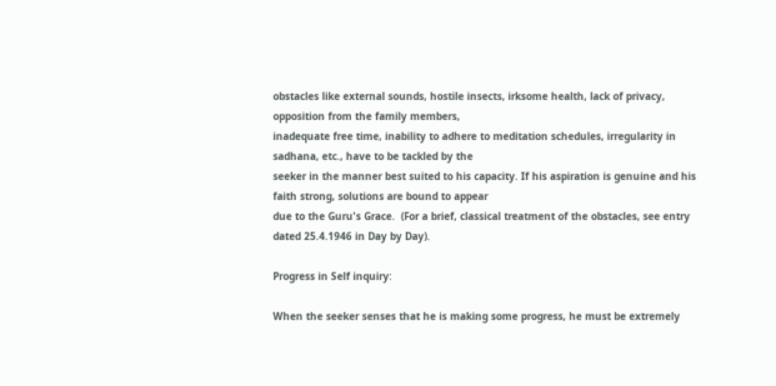obstacles like external sounds, hostile insects, irksome health, lack of privacy, opposition from the family members,
inadequate free time, inability to adhere to meditation schedules, irregularity in sadhana, etc., have to be tackled by the
seeker in the manner best suited to his capacity. If his aspiration is genuine and his faith strong, solutions are bound to appear
due to the Guru's Grace.  (For a brief, classical treatment of the obstacles, see entry dated 25.4.1946 in Day by Day).

Progress in Self inquiry:

When the seeker senses that he is making some progress, he must be extremely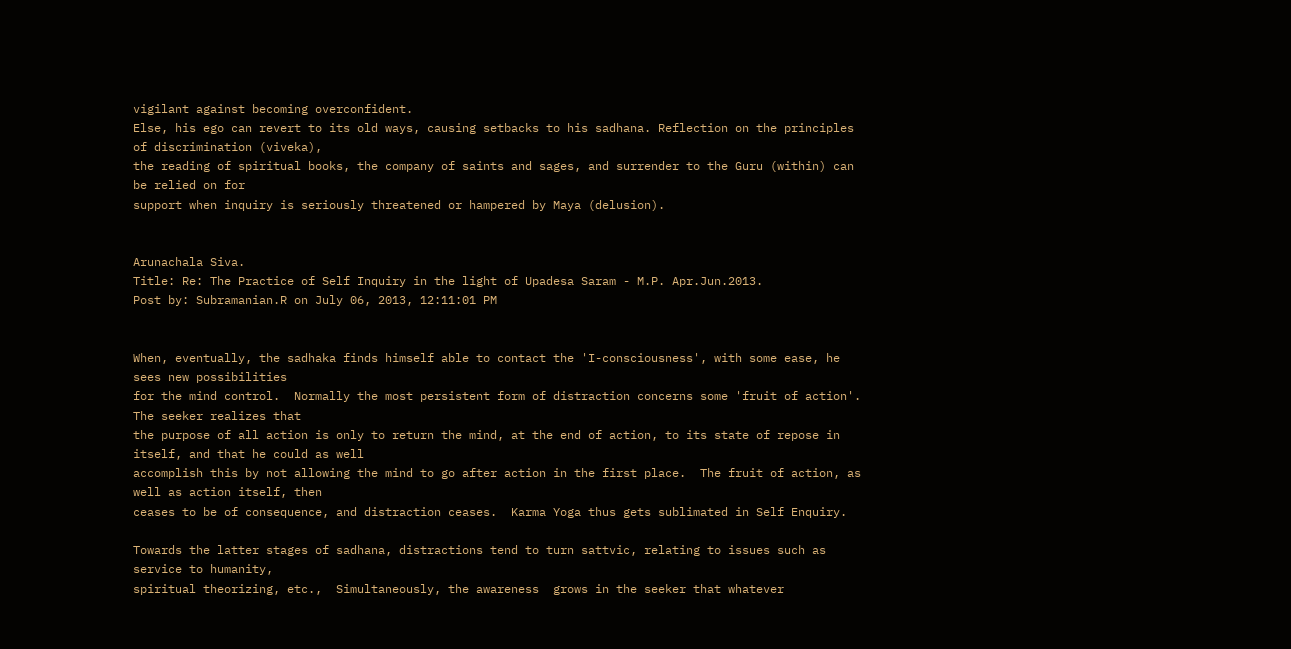vigilant against becoming overconfident.
Else, his ego can revert to its old ways, causing setbacks to his sadhana. Reflection on the principles of discrimination (viveka),
the reading of spiritual books, the company of saints and sages, and surrender to the Guru (within) can be relied on for
support when inquiry is seriously threatened or hampered by Maya (delusion).


Arunachala Siva.
Title: Re: The Practice of Self Inquiry in the light of Upadesa Saram - M.P. Apr.Jun.2013.
Post by: Subramanian.R on July 06, 2013, 12:11:01 PM


When, eventually, the sadhaka finds himself able to contact the 'I-consciousness', with some ease, he sees new possibilities
for the mind control.  Normally the most persistent form of distraction concerns some 'fruit of action'. The seeker realizes that
the purpose of all action is only to return the mind, at the end of action, to its state of repose in itself, and that he could as well
accomplish this by not allowing the mind to go after action in the first place.  The fruit of action, as well as action itself, then
ceases to be of consequence, and distraction ceases.  Karma Yoga thus gets sublimated in Self Enquiry.

Towards the latter stages of sadhana, distractions tend to turn sattvic, relating to issues such as service to humanity,
spiritual theorizing, etc.,  Simultaneously, the awareness  grows in the seeker that whatever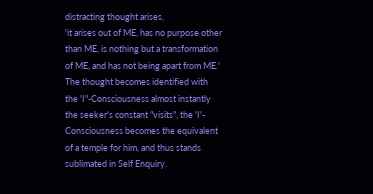distracting thought arises,
'it arises out of ME, has no purpose other than ME, is nothing but a transformation of ME, and has not being apart from ME.'
The thought becomes identified with the 'I"-Consciousness almost instantly the seeker's constant "visits", the 'I'-
Consciousness becomes the equivalent of a temple for him, and thus stands sublimated in Self Enquiry.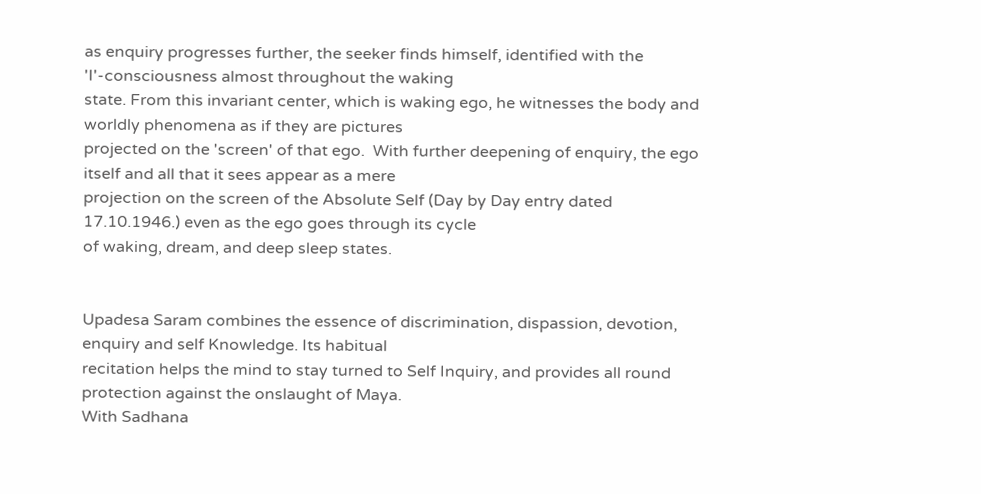as enquiry progresses further, the seeker finds himself, identified with the 'I'-consciousness almost throughout the waking
state. From this invariant center, which is waking ego, he witnesses the body and worldly phenomena as if they are pictures
projected on the 'screen' of that ego.  With further deepening of enquiry, the ego itself and all that it sees appear as a mere
projection on the screen of the Absolute Self (Day by Day entry dated 17.10.1946.) even as the ego goes through its cycle
of waking, dream, and deep sleep states.


Upadesa Saram combines the essence of discrimination, dispassion, devotion, enquiry and self Knowledge. Its habitual
recitation helps the mind to stay turned to Self Inquiry, and provides all round protection against the onslaught of Maya.
With Sadhana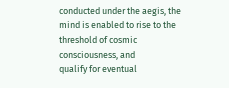conducted under the aegis, the mind is enabled to rise to the threshold of cosmic consciousness, and
qualify for eventual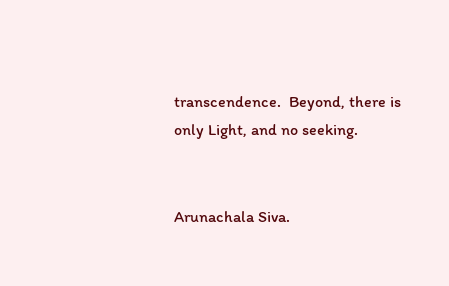transcendence.  Beyond, there is only Light, and no seeking.


Arunachala Siva.